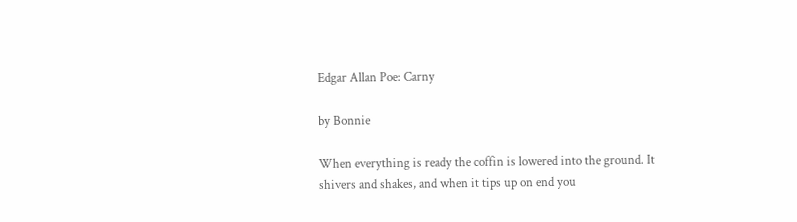Edgar Allan Poe: Carny

by Bonnie

When everything is ready the coffin is lowered into the ground. It shivers and shakes, and when it tips up on end you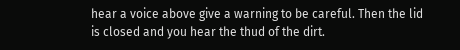hear a voice above give a warning to be careful. Then the lid is closed and you hear the thud of the dirt.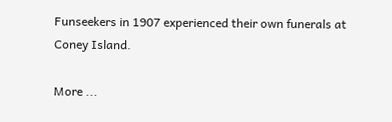Funseekers in 1907 experienced their own funerals at Coney Island.

More ...